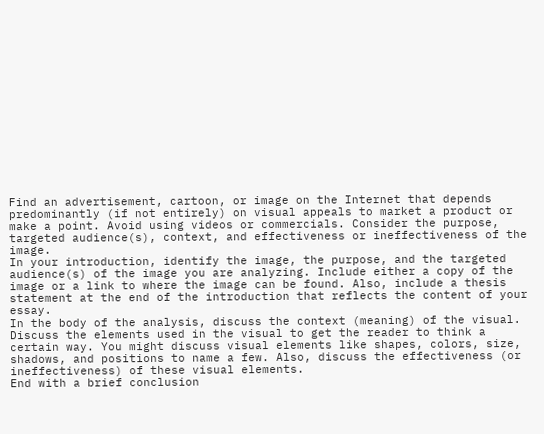Find an advertisement, cartoon, or image on the Internet that depends predominantly (if not entirely) on visual appeals to market a product or make a point. Avoid using videos or commercials. Consider the purpose, targeted audience(s), context, and effectiveness or ineffectiveness of the image.
In your introduction, identify the image, the purpose, and the targeted audience(s) of the image you are analyzing. Include either a copy of the image or a link to where the image can be found. Also, include a thesis statement at the end of the introduction that reflects the content of your essay.
In the body of the analysis, discuss the context (meaning) of the visual. Discuss the elements used in the visual to get the reader to think a certain way. You might discuss visual elements like shapes, colors, size, shadows, and positions to name a few. Also, discuss the effectiveness (or ineffectiveness) of these visual elements.
End with a brief conclusion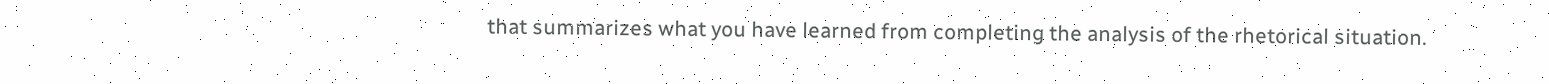that summarizes what you have learned from completing the analysis of the rhetorical situation.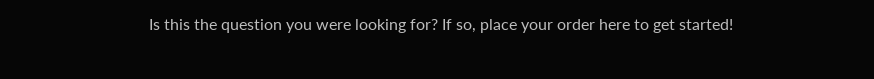Is this the question you were looking for? If so, place your order here to get started!